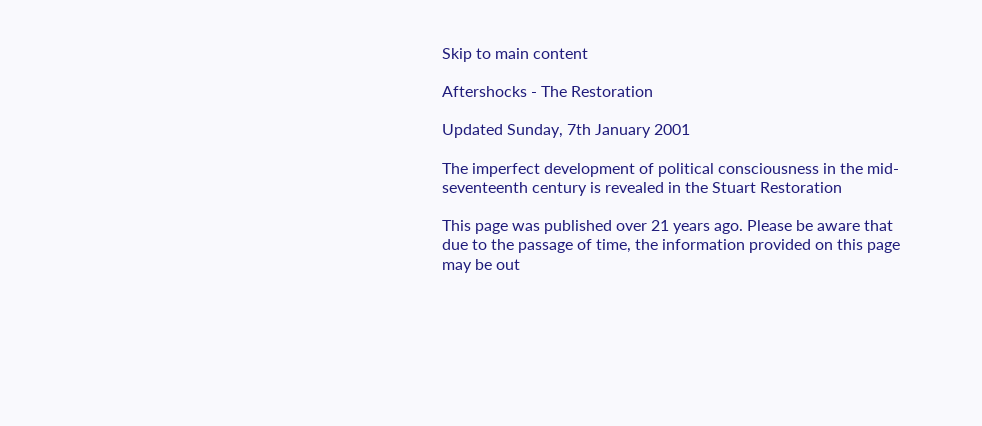Skip to main content

Aftershocks - The Restoration

Updated Sunday, 7th January 2001

The imperfect development of political consciousness in the mid- seventeenth century is revealed in the Stuart Restoration

This page was published over 21 years ago. Please be aware that due to the passage of time, the information provided on this page may be out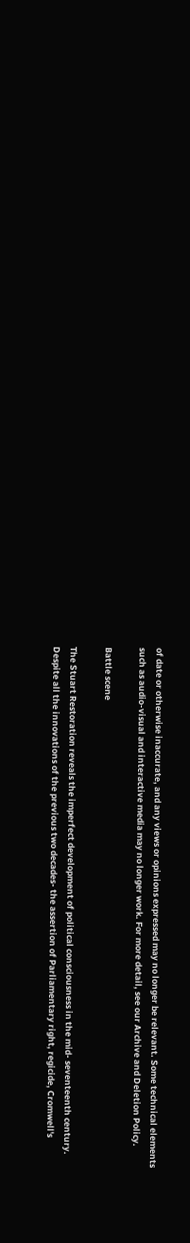of date or otherwise inaccurate, and any views or opinions expressed may no longer be relevant. Some technical elements such as audio-visual and interactive media may no longer work. For more detail, see our Archive and Deletion Policy.

Battle scene

The Stuart Restoration reveals the imperfect development of political consciousness in the mid- seventeenth century. Despite all the innovations of the previous two decades- the assertion of Parliamentary right, regicide, Cromwell's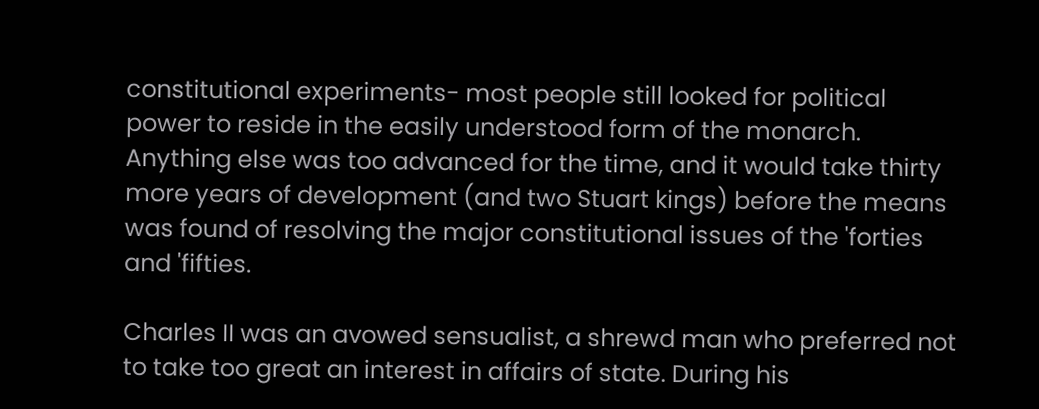constitutional experiments- most people still looked for political power to reside in the easily understood form of the monarch. Anything else was too advanced for the time, and it would take thirty more years of development (and two Stuart kings) before the means was found of resolving the major constitutional issues of the 'forties and 'fifties.

Charles II was an avowed sensualist, a shrewd man who preferred not to take too great an interest in affairs of state. During his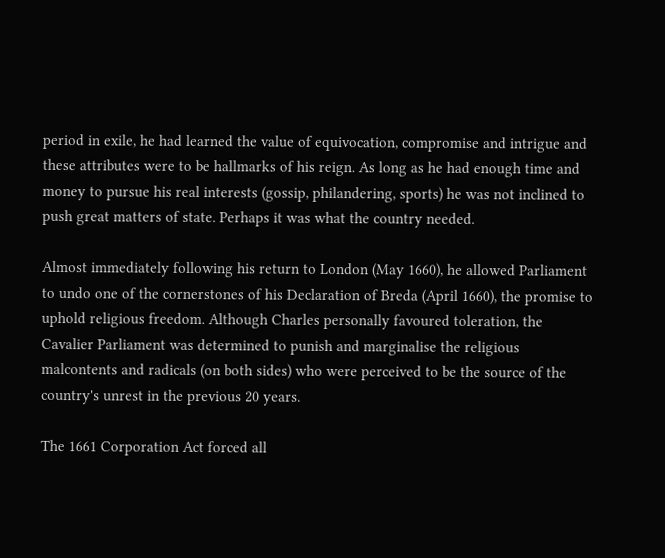period in exile, he had learned the value of equivocation, compromise and intrigue and these attributes were to be hallmarks of his reign. As long as he had enough time and money to pursue his real interests (gossip, philandering, sports) he was not inclined to push great matters of state. Perhaps it was what the country needed.

Almost immediately following his return to London (May 1660), he allowed Parliament to undo one of the cornerstones of his Declaration of Breda (April 1660), the promise to uphold religious freedom. Although Charles personally favoured toleration, the Cavalier Parliament was determined to punish and marginalise the religious malcontents and radicals (on both sides) who were perceived to be the source of the country's unrest in the previous 20 years.

The 1661 Corporation Act forced all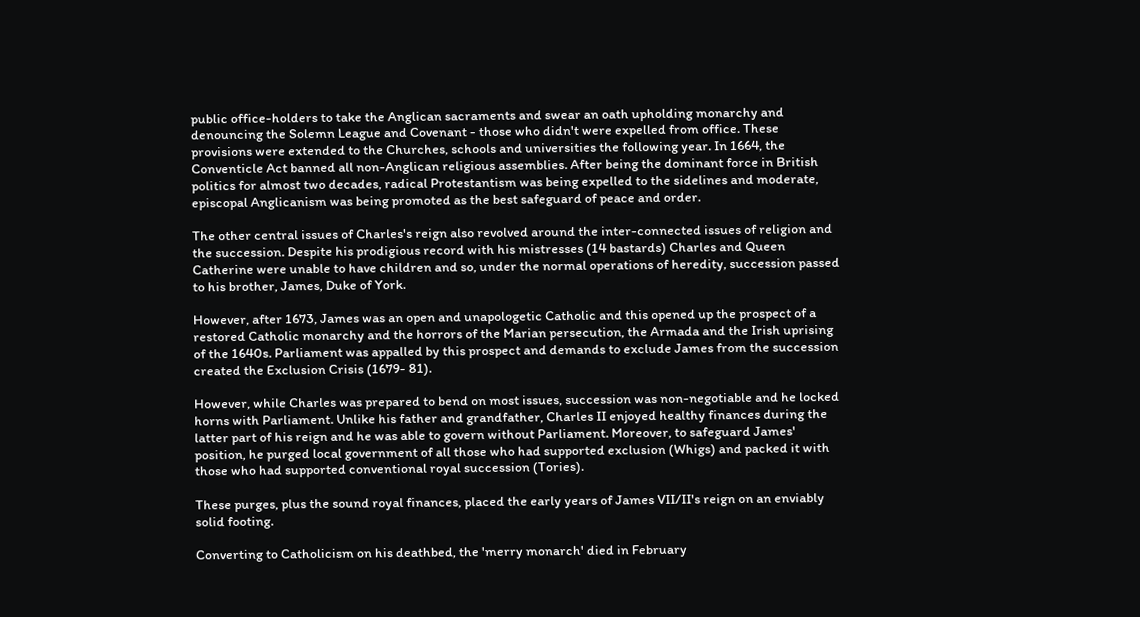public office-holders to take the Anglican sacraments and swear an oath upholding monarchy and denouncing the Solemn League and Covenant - those who didn't were expelled from office. These provisions were extended to the Churches, schools and universities the following year. In 1664, the Conventicle Act banned all non-Anglican religious assemblies. After being the dominant force in British politics for almost two decades, radical Protestantism was being expelled to the sidelines and moderate, episcopal Anglicanism was being promoted as the best safeguard of peace and order.

The other central issues of Charles's reign also revolved around the inter-connected issues of religion and the succession. Despite his prodigious record with his mistresses (14 bastards) Charles and Queen Catherine were unable to have children and so, under the normal operations of heredity, succession passed to his brother, James, Duke of York.

However, after 1673, James was an open and unapologetic Catholic and this opened up the prospect of a restored Catholic monarchy and the horrors of the Marian persecution, the Armada and the Irish uprising of the 1640s. Parliament was appalled by this prospect and demands to exclude James from the succession created the Exclusion Crisis (1679- 81).

However, while Charles was prepared to bend on most issues, succession was non-negotiable and he locked horns with Parliament. Unlike his father and grandfather, Charles II enjoyed healthy finances during the latter part of his reign and he was able to govern without Parliament. Moreover, to safeguard James' position, he purged local government of all those who had supported exclusion (Whigs) and packed it with those who had supported conventional royal succession (Tories).

These purges, plus the sound royal finances, placed the early years of James VII/II's reign on an enviably solid footing.

Converting to Catholicism on his deathbed, the 'merry monarch' died in February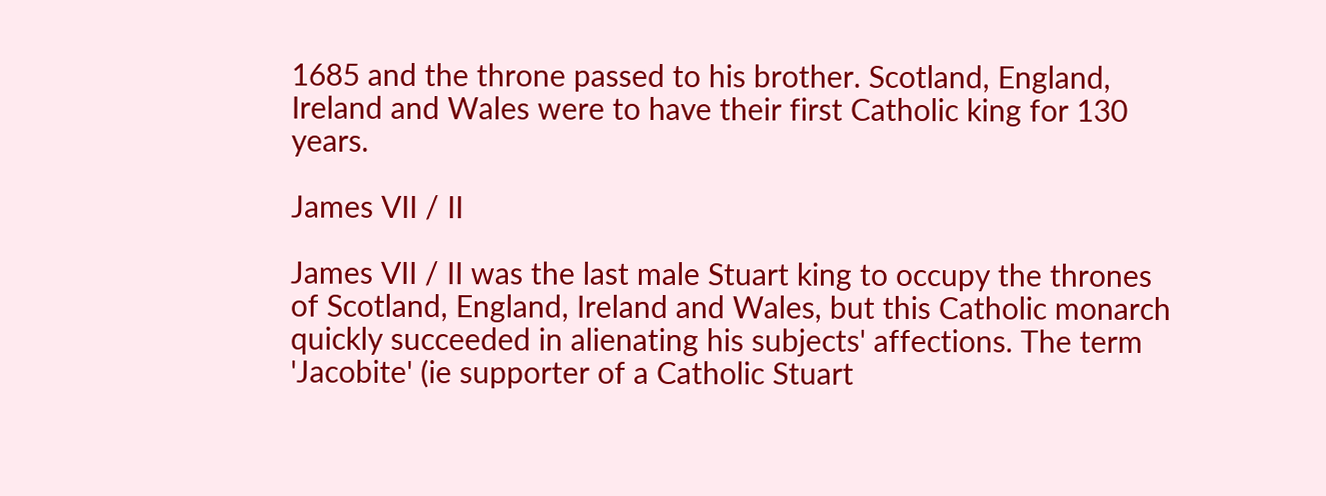1685 and the throne passed to his brother. Scotland, England, Ireland and Wales were to have their first Catholic king for 130 years.

James VII / II

James VII / II was the last male Stuart king to occupy the thrones of Scotland, England, Ireland and Wales, but this Catholic monarch quickly succeeded in alienating his subjects' affections. The term 'Jacobite' (ie supporter of a Catholic Stuart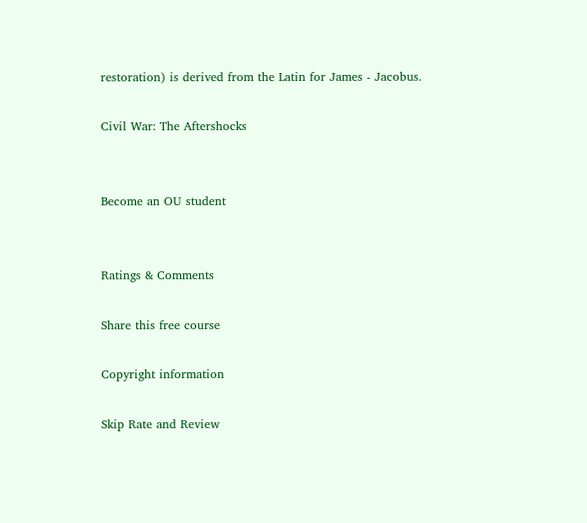restoration) is derived from the Latin for James - Jacobus.

Civil War: The Aftershocks


Become an OU student


Ratings & Comments

Share this free course

Copyright information

Skip Rate and Review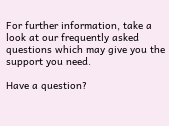For further information, take a look at our frequently asked questions which may give you the support you need.

Have a question?